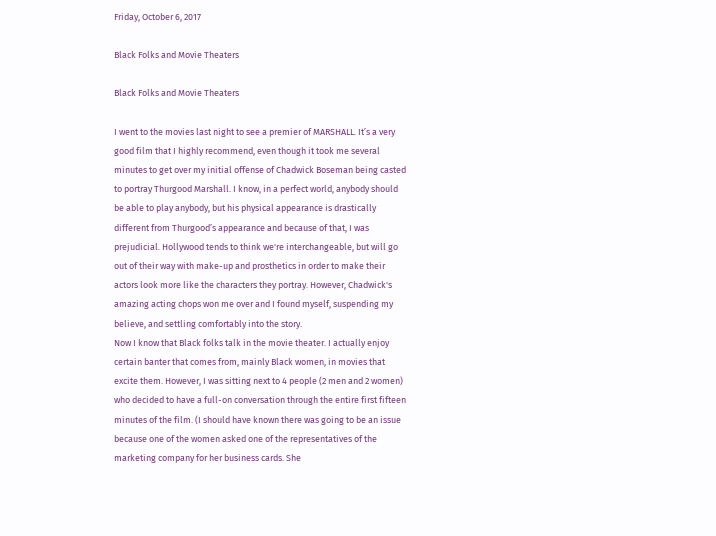Friday, October 6, 2017

Black Folks and Movie Theaters

Black Folks and Movie Theaters

I went to the movies last night to see a premier of MARSHALL. It’s a very good film that I highly recommend, even though it took me several minutes to get over my initial offense of Chadwick Boseman being casted to portray Thurgood Marshall. I know, in a perfect world, anybody should be able to play anybody, but his physical appearance is drastically different from Thurgood’s appearance and because of that, I was prejudicial. Hollywood tends to think we're interchangeable, but will go out of their way with make-up and prosthetics in order to make their actors look more like the characters they portray. However, Chadwick's amazing acting chops won me over and I found myself, suspending my believe, and settling comfortably into the story.
Now I know that Black folks talk in the movie theater. I actually enjoy certain banter that comes from, mainly Black women, in movies that excite them. However, I was sitting next to 4 people (2 men and 2 women) who decided to have a full-on conversation through the entire first fifteen minutes of the film. (I should have known there was going to be an issue because one of the women asked one of the representatives of the marketing company for her business cards. She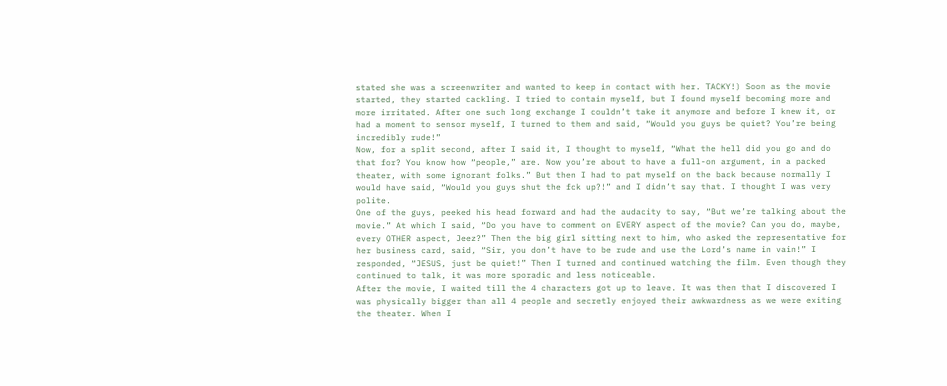stated she was a screenwriter and wanted to keep in contact with her. TACKY!) Soon as the movie started, they started cackling. I tried to contain myself, but I found myself becoming more and more irritated. After one such long exchange I couldn’t take it anymore and before I knew it, or had a moment to sensor myself, I turned to them and said, “Would you guys be quiet? You’re being incredibly rude!”
Now, for a split second, after I said it, I thought to myself, “What the hell did you go and do that for? You know how “people,” are. Now you’re about to have a full-on argument, in a packed theater, with some ignorant folks.” But then I had to pat myself on the back because normally I would have said, “Would you guys shut the fck up?!” and I didn’t say that. I thought I was very polite.
One of the guys, peeked his head forward and had the audacity to say, “But we’re talking about the movie.” At which I said, “Do you have to comment on EVERY aspect of the movie? Can you do, maybe, every OTHER aspect, Jeez?” Then the big girl sitting next to him, who asked the representative for her business card, said, “Sir, you don’t have to be rude and use the Lord’s name in vain!” I responded, “JESUS, just be quiet!” Then I turned and continued watching the film. Even though they continued to talk, it was more sporadic and less noticeable.
After the movie, I waited till the 4 characters got up to leave. It was then that I discovered I was physically bigger than all 4 people and secretly enjoyed their awkwardness as we were exiting the theater. When I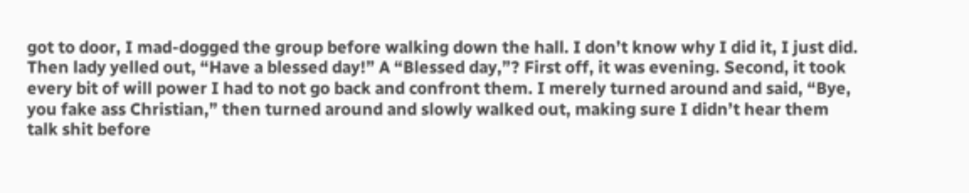got to door, I mad-dogged the group before walking down the hall. I don’t know why I did it, I just did. Then lady yelled out, “Have a blessed day!” A “Blessed day,”? First off, it was evening. Second, it took every bit of will power I had to not go back and confront them. I merely turned around and said, “Bye, you fake ass Christian,” then turned around and slowly walked out, making sure I didn’t hear them talk shit before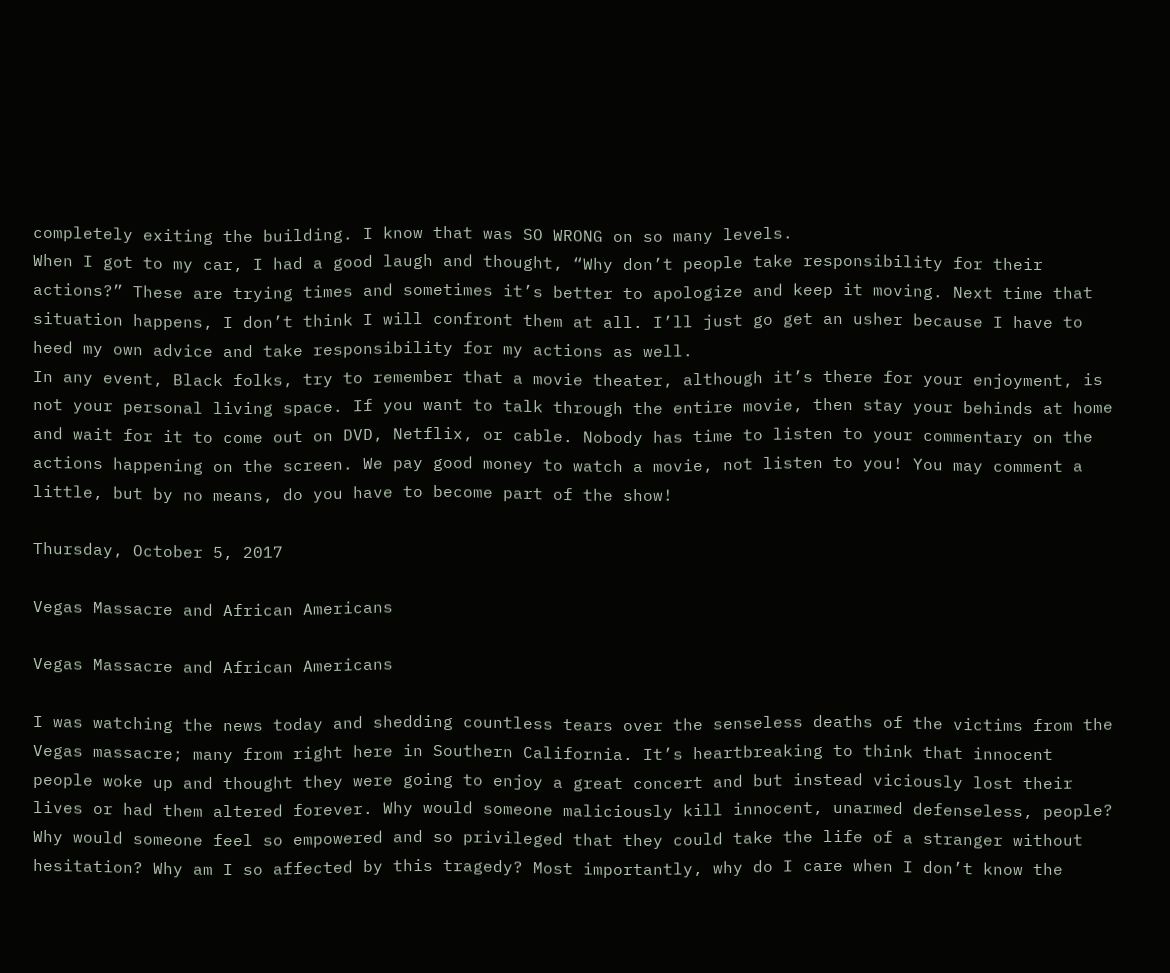completely exiting the building. I know that was SO WRONG on so many levels.
When I got to my car, I had a good laugh and thought, “Why don’t people take responsibility for their actions?” These are trying times and sometimes it’s better to apologize and keep it moving. Next time that situation happens, I don’t think I will confront them at all. I’ll just go get an usher because I have to heed my own advice and take responsibility for my actions as well.
In any event, Black folks, try to remember that a movie theater, although it’s there for your enjoyment, is not your personal living space. If you want to talk through the entire movie, then stay your behinds at home and wait for it to come out on DVD, Netflix, or cable. Nobody has time to listen to your commentary on the actions happening on the screen. We pay good money to watch a movie, not listen to you! You may comment a little, but by no means, do you have to become part of the show!

Thursday, October 5, 2017

Vegas Massacre and African Americans

Vegas Massacre and African Americans

I was watching the news today and shedding countless tears over the senseless deaths of the victims from the Vegas massacre; many from right here in Southern California. It’s heartbreaking to think that innocent people woke up and thought they were going to enjoy a great concert and but instead viciously lost their lives or had them altered forever. Why would someone maliciously kill innocent, unarmed defenseless, people? Why would someone feel so empowered and so privileged that they could take the life of a stranger without hesitation? Why am I so affected by this tragedy? Most importantly, why do I care when I don’t know the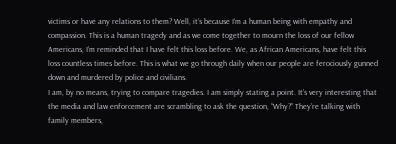victims or have any relations to them? Well, it’s because I’m a human being with empathy and compassion. This is a human tragedy and as we come together to mourn the loss of our fellow Americans, I’m reminded that I have felt this loss before. We, as African Americans, have felt this loss countless times before. This is what we go through daily when our people are ferociously gunned down and murdered by police and civilians.
I am, by no means, trying to compare tragedies. I am simply stating a point. It’s very interesting that the media and law enforcement are scrambling to ask the question, “Why?” They’re talking with family members,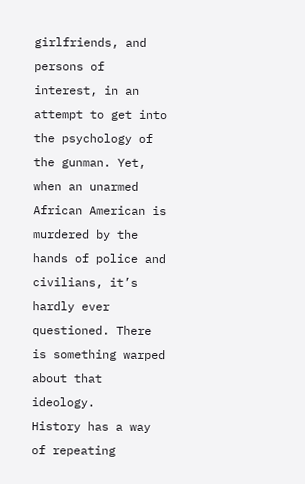girlfriends, and persons of interest, in an attempt to get into the psychology of the gunman. Yet, when an unarmed African American is murdered by the hands of police and civilians, it’s hardly ever questioned. There is something warped about that ideology.
History has a way of repeating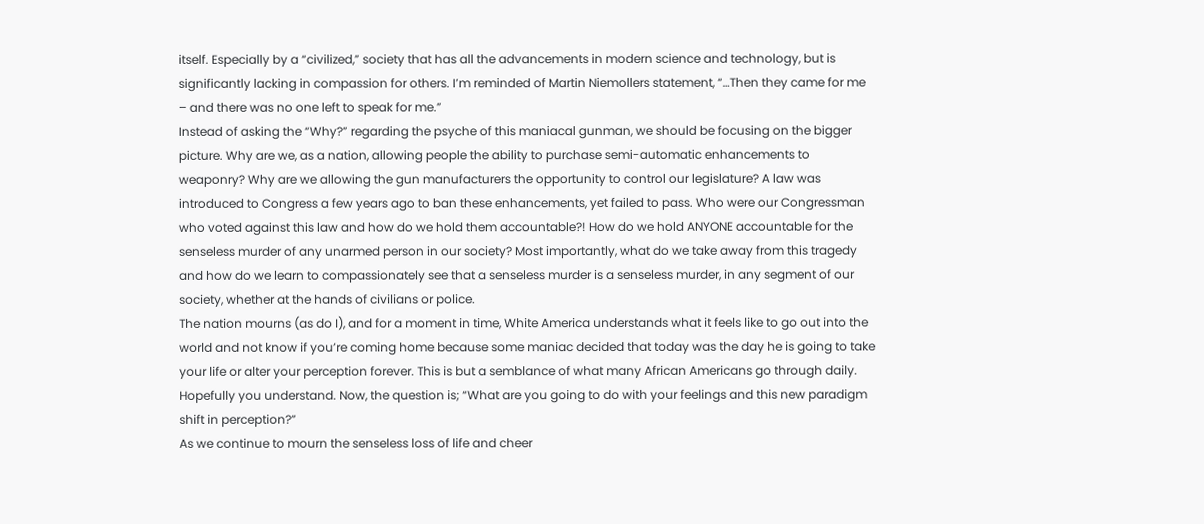itself. Especially by a “civilized,” society that has all the advancements in modern science and technology, but is significantly lacking in compassion for others. I’m reminded of Martin Niemollers statement, “…Then they came for me – and there was no one left to speak for me.”
Instead of asking the “Why?” regarding the psyche of this maniacal gunman, we should be focusing on the bigger picture. Why are we, as a nation, allowing people the ability to purchase semi-automatic enhancements to weaponry? Why are we allowing the gun manufacturers the opportunity to control our legislature? A law was introduced to Congress a few years ago to ban these enhancements, yet failed to pass. Who were our Congressman who voted against this law and how do we hold them accountable?! How do we hold ANYONE accountable for the senseless murder of any unarmed person in our society? Most importantly, what do we take away from this tragedy and how do we learn to compassionately see that a senseless murder is a senseless murder, in any segment of our society, whether at the hands of civilians or police.
The nation mourns (as do I), and for a moment in time, White America understands what it feels like to go out into the world and not know if you’re coming home because some maniac decided that today was the day he is going to take your life or alter your perception forever. This is but a semblance of what many African Americans go through daily. Hopefully you understand. Now, the question is; “What are you going to do with your feelings and this new paradigm shift in perception?”
As we continue to mourn the senseless loss of life and cheer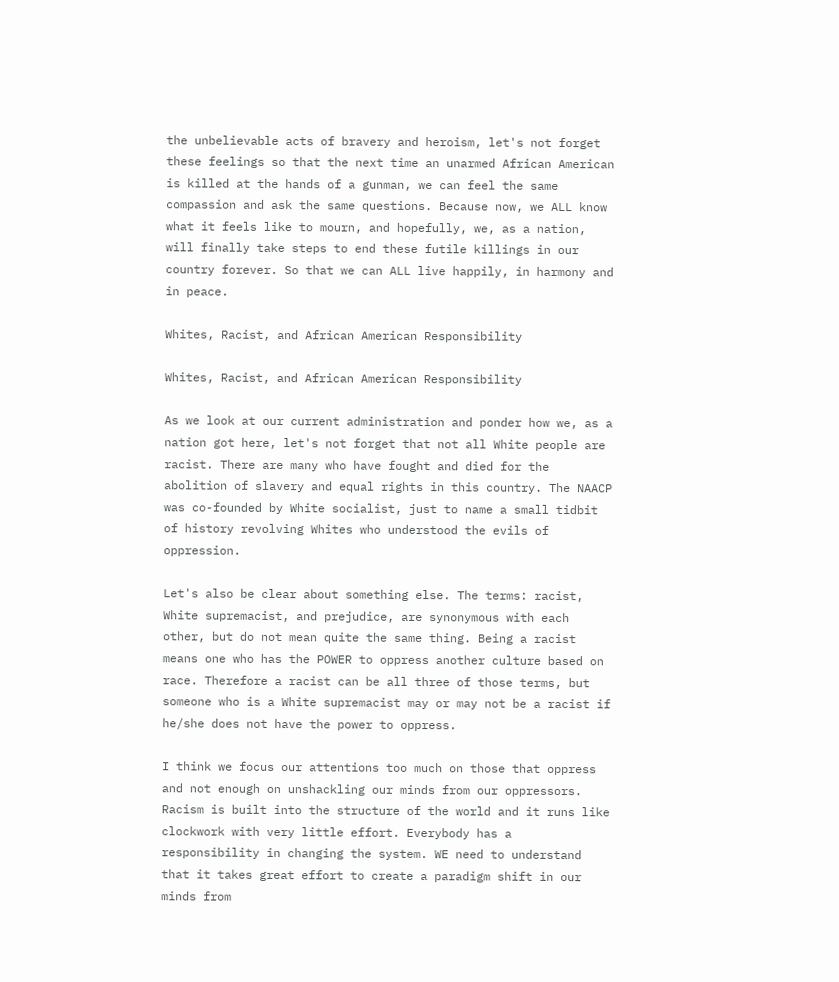the unbelievable acts of bravery and heroism, let's not forget these feelings so that the next time an unarmed African American is killed at the hands of a gunman, we can feel the same compassion and ask the same questions. Because now, we ALL know what it feels like to mourn, and hopefully, we, as a nation, will finally take steps to end these futile killings in our country forever. So that we can ALL live happily, in harmony and in peace.

Whites, Racist, and African American Responsibility

Whites, Racist, and African American Responsibility

As we look at our current administration and ponder how we, as a nation got here, let's not forget that not all White people are racist. There are many who have fought and died for the abolition of slavery and equal rights in this country. The NAACP was co-founded by White socialist, just to name a small tidbit of history revolving Whites who understood the evils of oppression.

Let's also be clear about something else. The terms: racist, White supremacist, and prejudice, are synonymous with each other, but do not mean quite the same thing. Being a racist means one who has the POWER to oppress another culture based on race. Therefore a racist can be all three of those terms, but someone who is a White supremacist may or may not be a racist if he/she does not have the power to oppress.

I think we focus our attentions too much on those that oppress and not enough on unshackling our minds from our oppressors. Racism is built into the structure of the world and it runs like clockwork with very little effort. Everybody has a responsibility in changing the system. WE need to understand that it takes great effort to create a paradigm shift in our minds from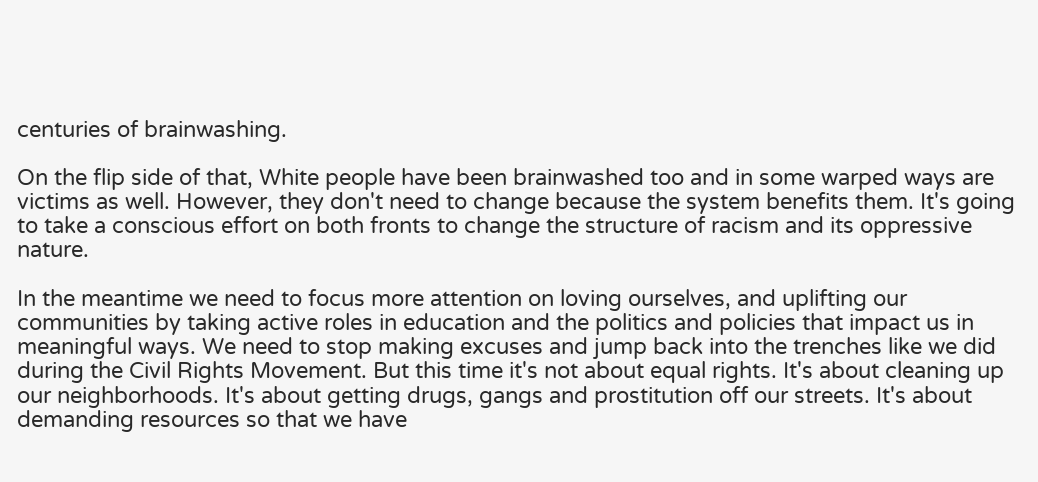centuries of brainwashing.

On the flip side of that, White people have been brainwashed too and in some warped ways are victims as well. However, they don't need to change because the system benefits them. It's going to take a conscious effort on both fronts to change the structure of racism and its oppressive nature.

In the meantime we need to focus more attention on loving ourselves, and uplifting our communities by taking active roles in education and the politics and policies that impact us in meaningful ways. We need to stop making excuses and jump back into the trenches like we did during the Civil Rights Movement. But this time it's not about equal rights. It's about cleaning up our neighborhoods. It's about getting drugs, gangs and prostitution off our streets. It's about demanding resources so that we have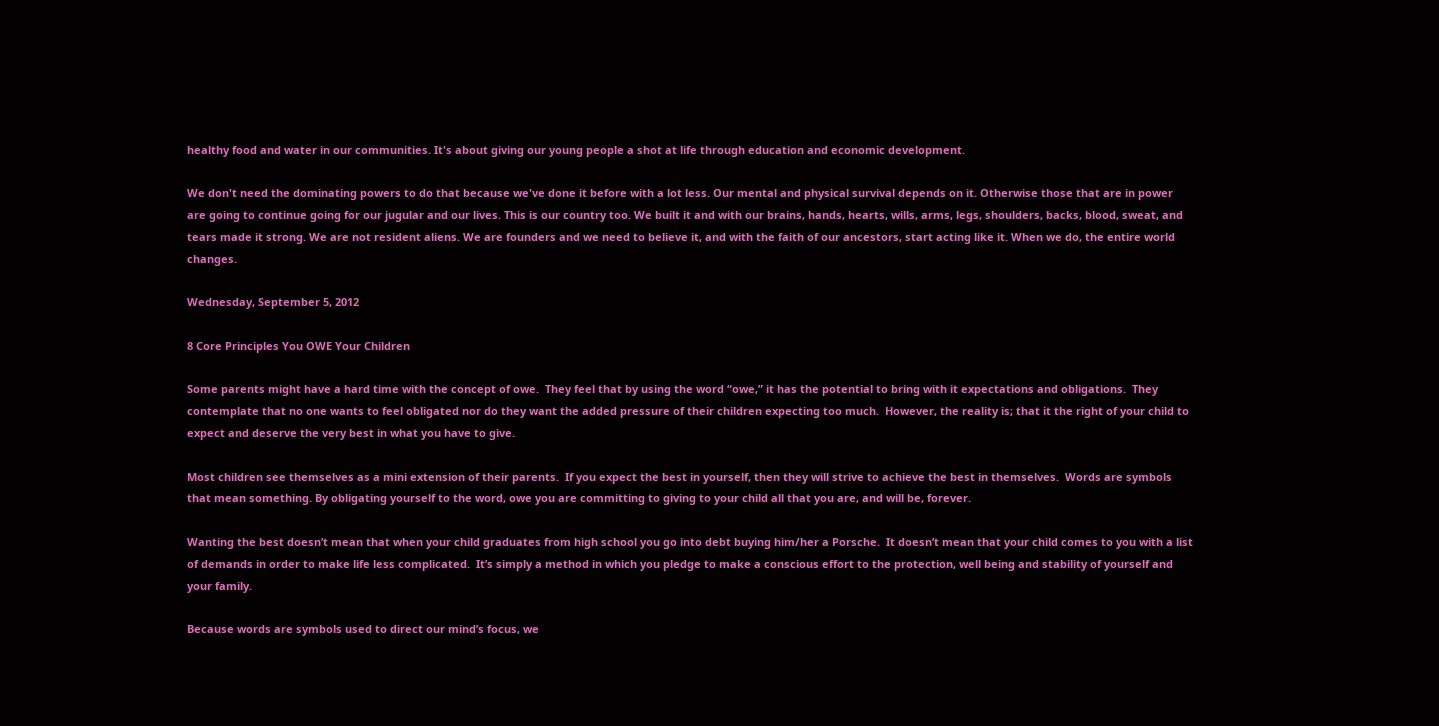healthy food and water in our communities. It's about giving our young people a shot at life through education and economic development.

We don't need the dominating powers to do that because we've done it before with a lot less. Our mental and physical survival depends on it. Otherwise those that are in power are going to continue going for our jugular and our lives. This is our country too. We built it and with our brains, hands, hearts, wills, arms, legs, shoulders, backs, blood, sweat, and tears made it strong. We are not resident aliens. We are founders and we need to believe it, and with the faith of our ancestors, start acting like it. When we do, the entire world changes.

Wednesday, September 5, 2012

8 Core Principles You OWE Your Children

Some parents might have a hard time with the concept of owe.  They feel that by using the word “owe,” it has the potential to bring with it expectations and obligations.  They contemplate that no one wants to feel obligated nor do they want the added pressure of their children expecting too much.  However, the reality is; that it the right of your child to expect and deserve the very best in what you have to give.

Most children see themselves as a mini extension of their parents.  If you expect the best in yourself, then they will strive to achieve the best in themselves.  Words are symbols that mean something. By obligating yourself to the word, owe you are committing to giving to your child all that you are, and will be, forever.

Wanting the best doesn’t mean that when your child graduates from high school you go into debt buying him/her a Porsche.  It doesn’t mean that your child comes to you with a list of demands in order to make life less complicated.  It’s simply a method in which you pledge to make a conscious effort to the protection, well being and stability of yourself and your family.

Because words are symbols used to direct our mind’s focus, we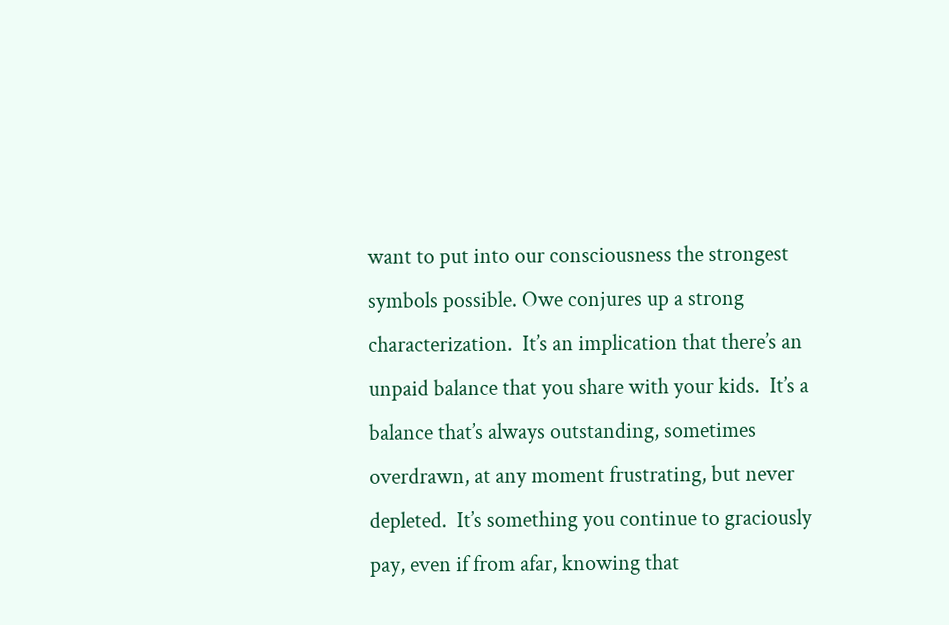want to put into our consciousness the strongest symbols possible. Owe conjures up a strong characterization.  It’s an implication that there’s an unpaid balance that you share with your kids.  It’s a balance that’s always outstanding, sometimes overdrawn, at any moment frustrating, but never depleted.  It’s something you continue to graciously pay, even if from afar, knowing that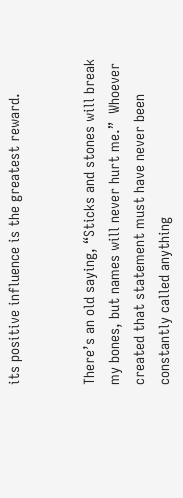its positive influence is the greatest reward.


There’s an old saying, “Sticks and stones will break my bones, but names will never hurt me.”  Whoever created that statement must have never been constantly called anything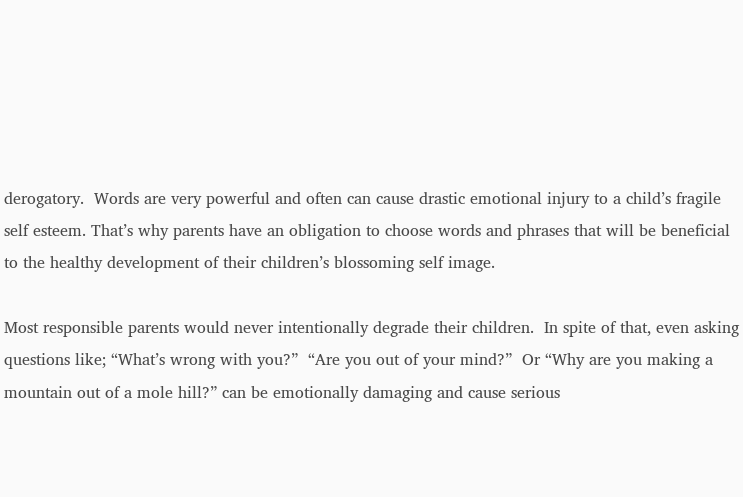derogatory.  Words are very powerful and often can cause drastic emotional injury to a child’s fragile self esteem. That’s why parents have an obligation to choose words and phrases that will be beneficial to the healthy development of their children’s blossoming self image.

Most responsible parents would never intentionally degrade their children.  In spite of that, even asking questions like; “What’s wrong with you?”  “Are you out of your mind?”  Or “Why are you making a mountain out of a mole hill?” can be emotionally damaging and cause serious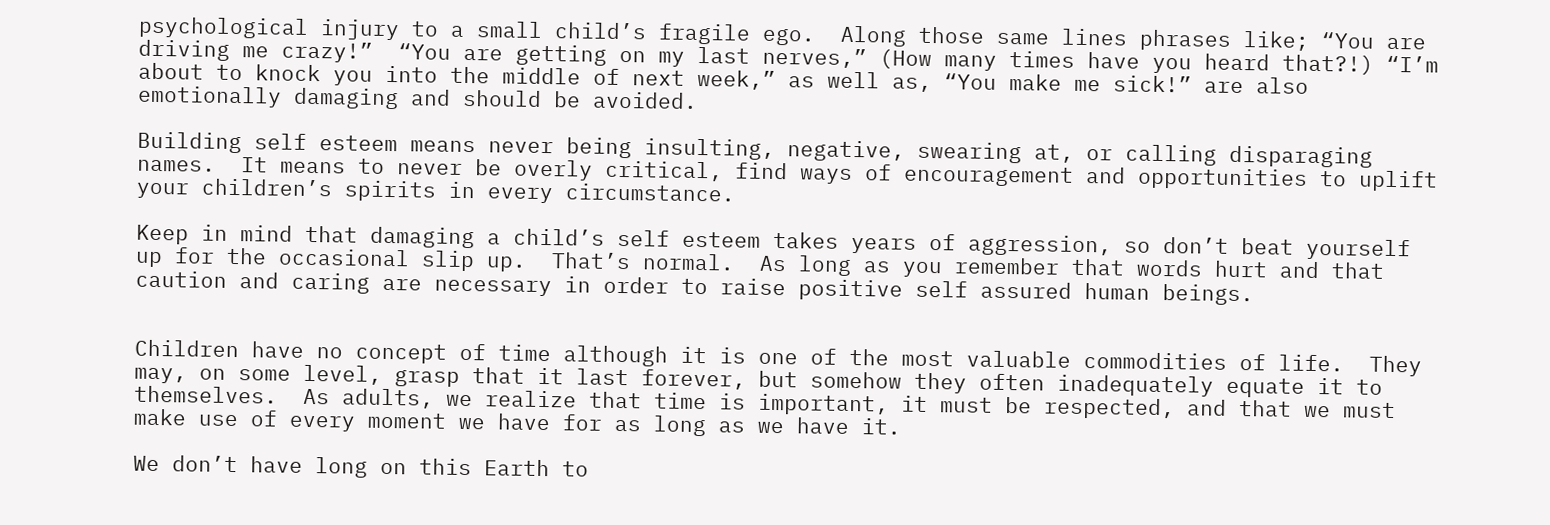psychological injury to a small child’s fragile ego.  Along those same lines phrases like; “You are driving me crazy!”  “You are getting on my last nerves,” (How many times have you heard that?!) “I’m about to knock you into the middle of next week,” as well as, “You make me sick!” are also emotionally damaging and should be avoided.

Building self esteem means never being insulting, negative, swearing at, or calling disparaging names.  It means to never be overly critical, find ways of encouragement and opportunities to uplift your children’s spirits in every circumstance.

Keep in mind that damaging a child’s self esteem takes years of aggression, so don’t beat yourself up for the occasional slip up.  That’s normal.  As long as you remember that words hurt and that caution and caring are necessary in order to raise positive self assured human beings.


Children have no concept of time although it is one of the most valuable commodities of life.  They may, on some level, grasp that it last forever, but somehow they often inadequately equate it to themselves.  As adults, we realize that time is important, it must be respected, and that we must make use of every moment we have for as long as we have it.

We don’t have long on this Earth to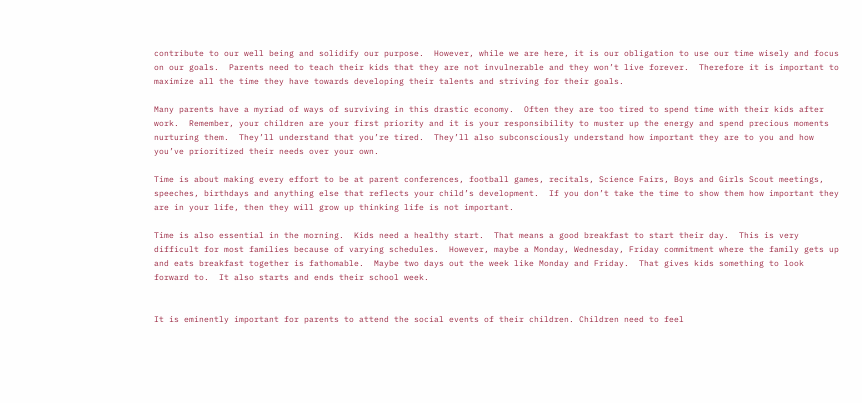contribute to our well being and solidify our purpose.  However, while we are here, it is our obligation to use our time wisely and focus on our goals.  Parents need to teach their kids that they are not invulnerable and they won’t live forever.  Therefore it is important to maximize all the time they have towards developing their talents and striving for their goals.

Many parents have a myriad of ways of surviving in this drastic economy.  Often they are too tired to spend time with their kids after work.  Remember, your children are your first priority and it is your responsibility to muster up the energy and spend precious moments nurturing them.  They’ll understand that you’re tired.  They’ll also subconsciously understand how important they are to you and how you’ve prioritized their needs over your own.

Time is about making every effort to be at parent conferences, football games, recitals, Science Fairs, Boys and Girls Scout meetings, speeches, birthdays and anything else that reflects your child’s development.  If you don’t take the time to show them how important they are in your life, then they will grow up thinking life is not important.

Time is also essential in the morning.  Kids need a healthy start.  That means a good breakfast to start their day.  This is very difficult for most families because of varying schedules.  However, maybe a Monday, Wednesday, Friday commitment where the family gets up and eats breakfast together is fathomable.  Maybe two days out the week like Monday and Friday.  That gives kids something to look forward to.  It also starts and ends their school week.


It is eminently important for parents to attend the social events of their children. Children need to feel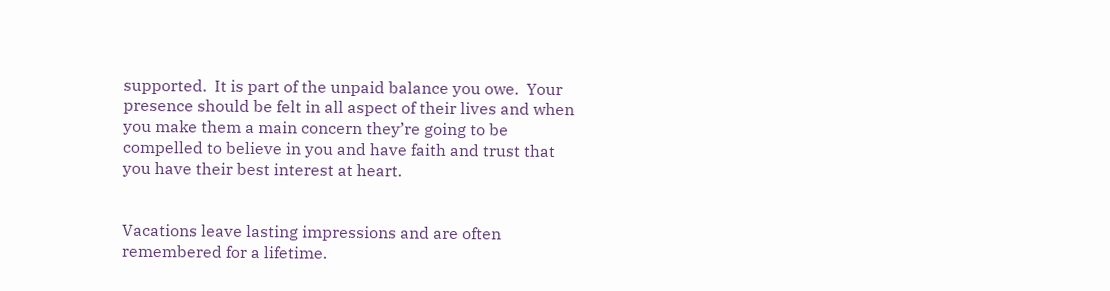supported.  It is part of the unpaid balance you owe.  Your presence should be felt in all aspect of their lives and when you make them a main concern they’re going to be compelled to believe in you and have faith and trust that you have their best interest at heart.


Vacations leave lasting impressions and are often remembered for a lifetime.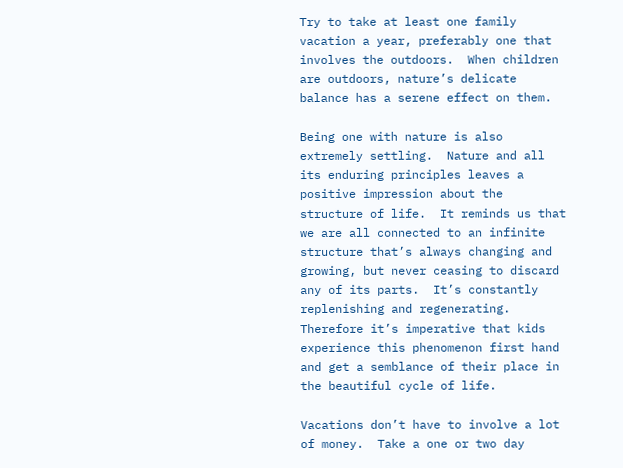Try to take at least one family vacation a year, preferably one that involves the outdoors.  When children are outdoors, nature’s delicate balance has a serene effect on them.

Being one with nature is also extremely settling.  Nature and all its enduring principles leaves a positive impression about the structure of life.  It reminds us that we are all connected to an infinite structure that’s always changing and growing, but never ceasing to discard any of its parts.  It’s constantly replenishing and regenerating.  Therefore it’s imperative that kids experience this phenomenon first hand and get a semblance of their place in the beautiful cycle of life.

Vacations don’t have to involve a lot of money.  Take a one or two day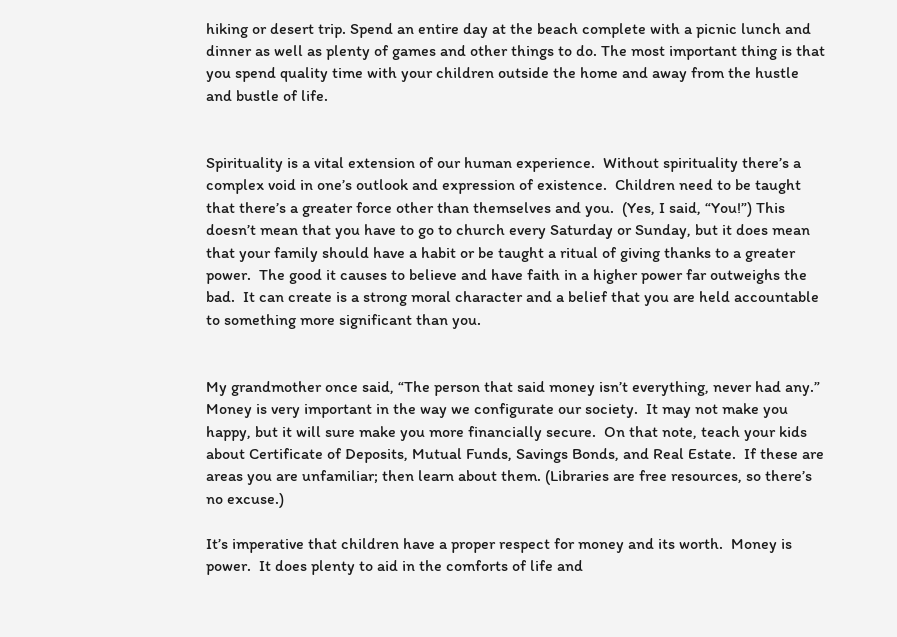hiking or desert trip. Spend an entire day at the beach complete with a picnic lunch and dinner as well as plenty of games and other things to do. The most important thing is that you spend quality time with your children outside the home and away from the hustle and bustle of life.


Spirituality is a vital extension of our human experience.  Without spirituality there’s a complex void in one’s outlook and expression of existence.  Children need to be taught that there’s a greater force other than themselves and you.  (Yes, I said, “You!”) This doesn’t mean that you have to go to church every Saturday or Sunday, but it does mean that your family should have a habit or be taught a ritual of giving thanks to a greater power.  The good it causes to believe and have faith in a higher power far outweighs the bad.  It can create is a strong moral character and a belief that you are held accountable to something more significant than you.


My grandmother once said, “The person that said money isn’t everything, never had any.”  Money is very important in the way we configurate our society.  It may not make you happy, but it will sure make you more financially secure.  On that note, teach your kids about Certificate of Deposits, Mutual Funds, Savings Bonds, and Real Estate.  If these are areas you are unfamiliar; then learn about them. (Libraries are free resources, so there’s no excuse.)

It’s imperative that children have a proper respect for money and its worth.  Money is power.  It does plenty to aid in the comforts of life and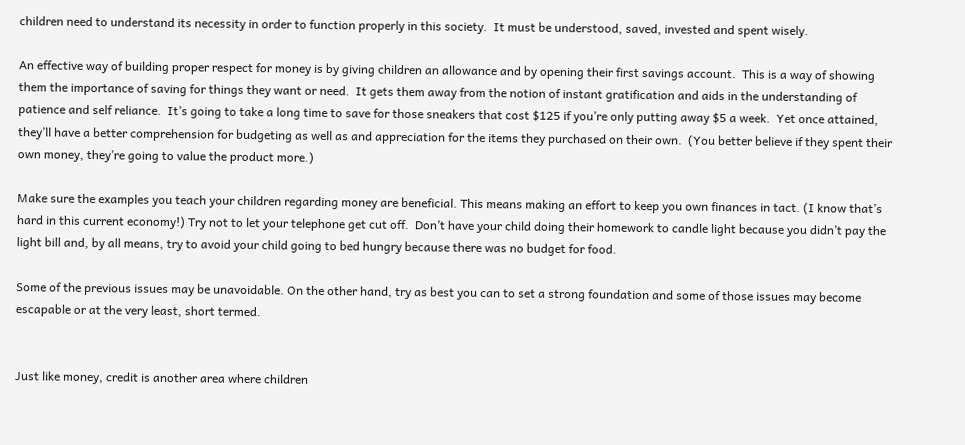children need to understand its necessity in order to function properly in this society.  It must be understood, saved, invested and spent wisely.

An effective way of building proper respect for money is by giving children an allowance and by opening their first savings account.  This is a way of showing them the importance of saving for things they want or need.  It gets them away from the notion of instant gratification and aids in the understanding of patience and self reliance.  It’s going to take a long time to save for those sneakers that cost $125 if you’re only putting away $5 a week.  Yet once attained, they’ll have a better comprehension for budgeting as well as and appreciation for the items they purchased on their own.  (You better believe if they spent their own money, they’re going to value the product more.)

Make sure the examples you teach your children regarding money are beneficial. This means making an effort to keep you own finances in tact. (I know that’s hard in this current economy!) Try not to let your telephone get cut off.  Don’t have your child doing their homework to candle light because you didn’t pay the light bill and, by all means, try to avoid your child going to bed hungry because there was no budget for food.

Some of the previous issues may be unavoidable. On the other hand, try as best you can to set a strong foundation and some of those issues may become escapable or at the very least, short termed.


Just like money, credit is another area where children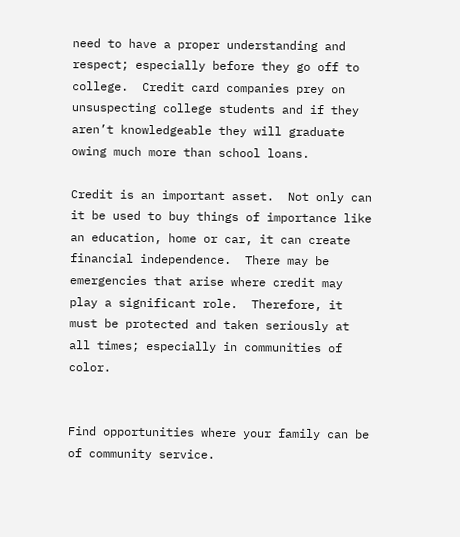need to have a proper understanding and respect; especially before they go off to college.  Credit card companies prey on unsuspecting college students and if they aren’t knowledgeable they will graduate owing much more than school loans.

Credit is an important asset.  Not only can it be used to buy things of importance like an education, home or car, it can create financial independence.  There may be emergencies that arise where credit may play a significant role.  Therefore, it must be protected and taken seriously at all times; especially in communities of color.


Find opportunities where your family can be of community service.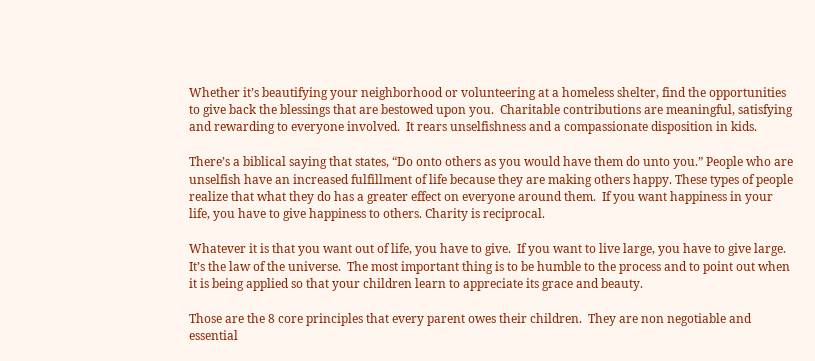Whether it’s beautifying your neighborhood or volunteering at a homeless shelter, find the opportunities to give back the blessings that are bestowed upon you.  Charitable contributions are meaningful, satisfying and rewarding to everyone involved.  It rears unselfishness and a compassionate disposition in kids.

There’s a biblical saying that states, “Do onto others as you would have them do unto you.” People who are unselfish have an increased fulfillment of life because they are making others happy. These types of people realize that what they do has a greater effect on everyone around them.  If you want happiness in your life, you have to give happiness to others. Charity is reciprocal.

Whatever it is that you want out of life, you have to give.  If you want to live large, you have to give large. It’s the law of the universe.  The most important thing is to be humble to the process and to point out when it is being applied so that your children learn to appreciate its grace and beauty.

Those are the 8 core principles that every parent owes their children.  They are non negotiable and essential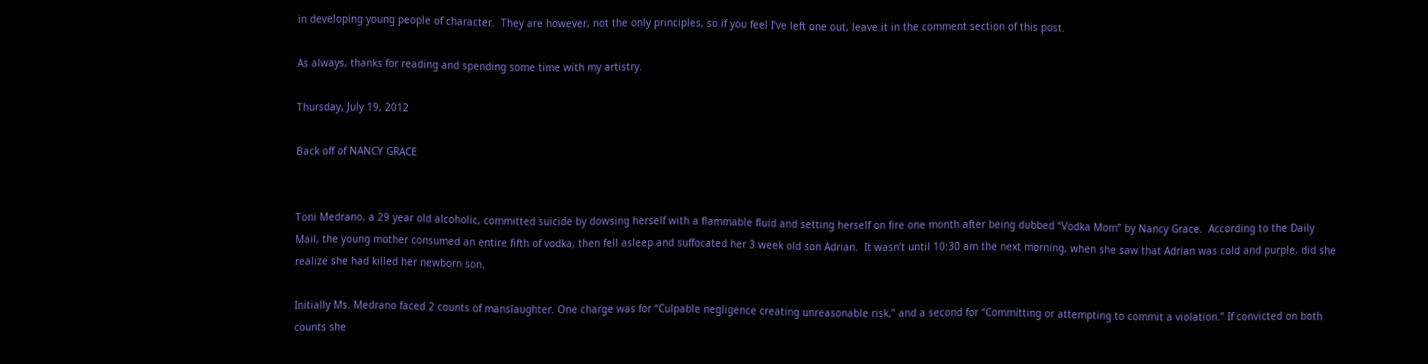in developing young people of character.  They are however, not the only principles, so if you feel I’ve left one out, leave it in the comment section of this post.

As always, thanks for reading and spending some time with my artistry.

Thursday, July 19, 2012

Back off of NANCY GRACE


Toni Medrano, a 29 year old alcoholic, committed suicide by dowsing herself with a flammable fluid and setting herself on fire one month after being dubbed “Vodka Mom” by Nancy Grace.  According to the Daily Mail, the young mother consumed an entire fifth of vodka, then fell asleep and suffocated her 3 week old son Adrian.  It wasn’t until 10:30 am the next morning, when she saw that Adrian was cold and purple, did she realize she had killed her newborn son.

Initially Ms. Medrano faced 2 counts of manslaughter. One charge was for “Culpable negligence creating unreasonable risk,” and a second for “Committing or attempting to commit a violation.” If convicted on both counts she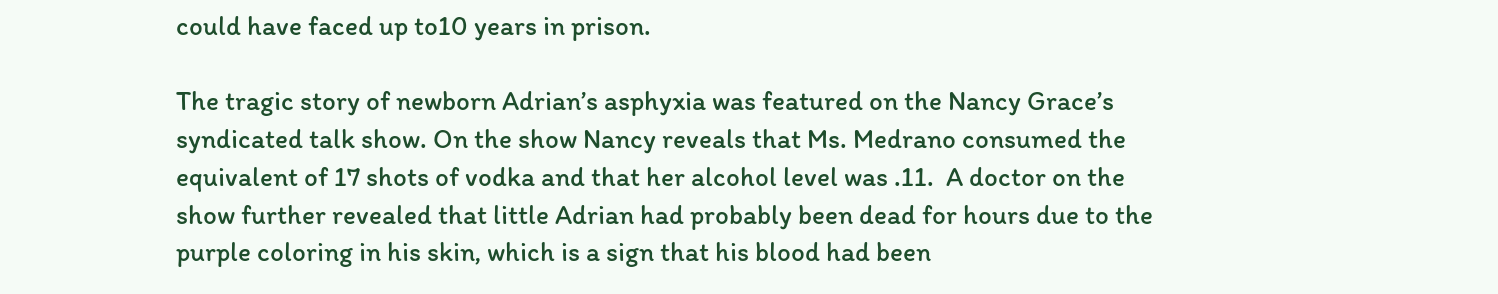could have faced up to10 years in prison.

The tragic story of newborn Adrian’s asphyxia was featured on the Nancy Grace’s syndicated talk show. On the show Nancy reveals that Ms. Medrano consumed the equivalent of 17 shots of vodka and that her alcohol level was .11.  A doctor on the show further revealed that little Adrian had probably been dead for hours due to the purple coloring in his skin, which is a sign that his blood had been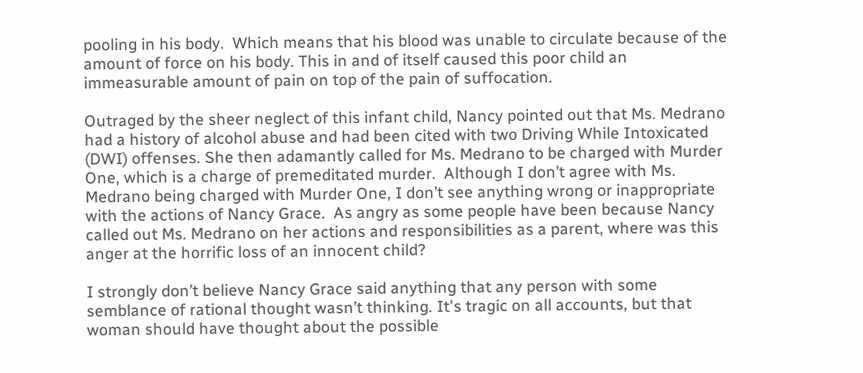pooling in his body.  Which means that his blood was unable to circulate because of the amount of force on his body. This in and of itself caused this poor child an immeasurable amount of pain on top of the pain of suffocation.

Outraged by the sheer neglect of this infant child, Nancy pointed out that Ms. Medrano had a history of alcohol abuse and had been cited with two Driving While Intoxicated (DWI) offenses. She then adamantly called for Ms. Medrano to be charged with Murder One, which is a charge of premeditated murder.  Although I don’t agree with Ms. Medrano being charged with Murder One, I don’t see anything wrong or inappropriate with the actions of Nancy Grace.  As angry as some people have been because Nancy called out Ms. Medrano on her actions and responsibilities as a parent, where was this anger at the horrific loss of an innocent child?

I strongly don’t believe Nancy Grace said anything that any person with some semblance of rational thought wasn’t thinking. It's tragic on all accounts, but that woman should have thought about the possible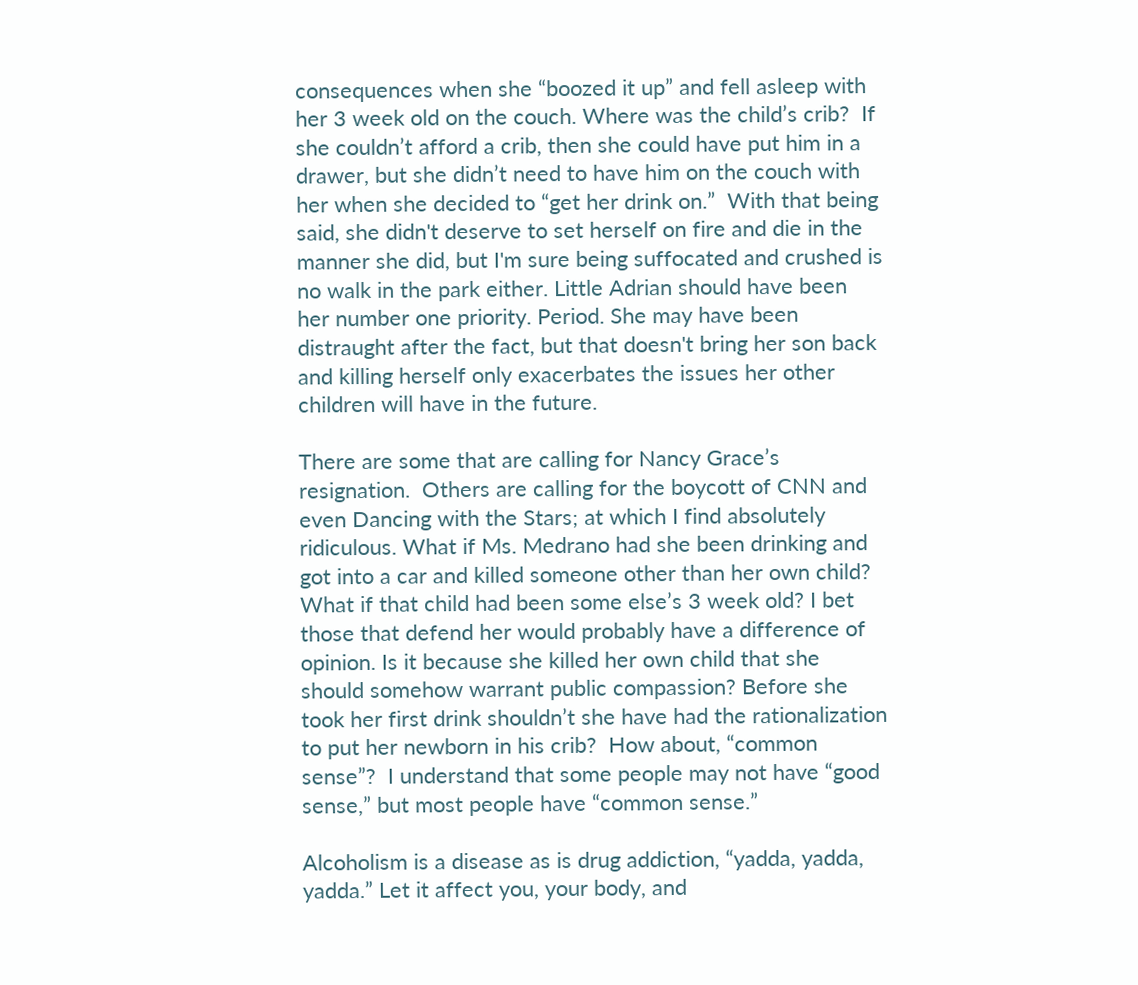consequences when she “boozed it up” and fell asleep with her 3 week old on the couch. Where was the child’s crib?  If she couldn’t afford a crib, then she could have put him in a drawer, but she didn’t need to have him on the couch with her when she decided to “get her drink on.”  With that being said, she didn't deserve to set herself on fire and die in the manner she did, but I'm sure being suffocated and crushed is no walk in the park either. Little Adrian should have been her number one priority. Period. She may have been distraught after the fact, but that doesn't bring her son back and killing herself only exacerbates the issues her other children will have in the future.

There are some that are calling for Nancy Grace’s resignation.  Others are calling for the boycott of CNN and even Dancing with the Stars; at which I find absolutely ridiculous. What if Ms. Medrano had she been drinking and got into a car and killed someone other than her own child?  What if that child had been some else’s 3 week old? I bet those that defend her would probably have a difference of opinion. Is it because she killed her own child that she should somehow warrant public compassion? Before she took her first drink shouldn’t she have had the rationalization to put her newborn in his crib?  How about, “common sense”?  I understand that some people may not have “good sense,” but most people have “common sense.”

Alcoholism is a disease as is drug addiction, “yadda, yadda, yadda.” Let it affect you, your body, and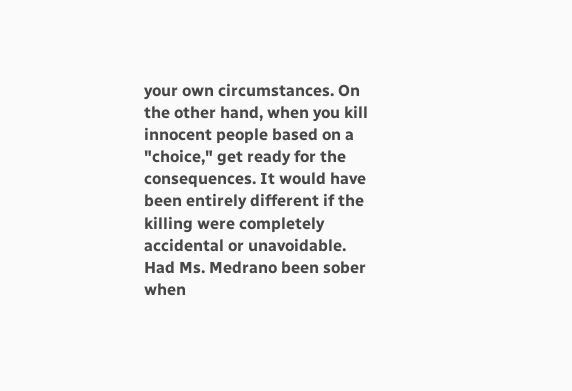your own circumstances. On the other hand, when you kill innocent people based on a "choice," get ready for the consequences. It would have been entirely different if the killing were completely accidental or unavoidable.  Had Ms. Medrano been sober when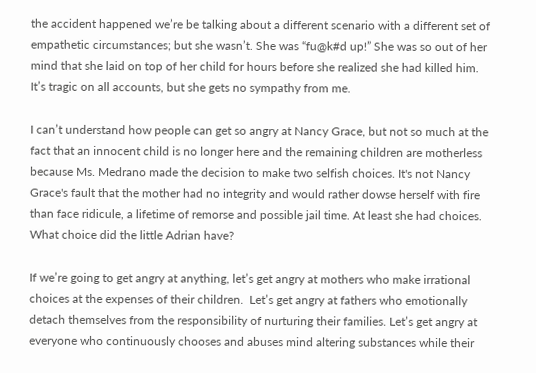the accident happened we’re be talking about a different scenario with a different set of empathetic circumstances; but she wasn’t. She was “fu@k#d up!” She was so out of her mind that she laid on top of her child for hours before she realized she had killed him. It’s tragic on all accounts, but she gets no sympathy from me.

I can’t understand how people can get so angry at Nancy Grace, but not so much at the fact that an innocent child is no longer here and the remaining children are motherless because Ms. Medrano made the decision to make two selfish choices. It's not Nancy Grace's fault that the mother had no integrity and would rather dowse herself with fire than face ridicule, a lifetime of remorse and possible jail time. At least she had choices. What choice did the little Adrian have?

If we’re going to get angry at anything, let’s get angry at mothers who make irrational choices at the expenses of their children.  Let’s get angry at fathers who emotionally detach themselves from the responsibility of nurturing their families. Let’s get angry at everyone who continuously chooses and abuses mind altering substances while their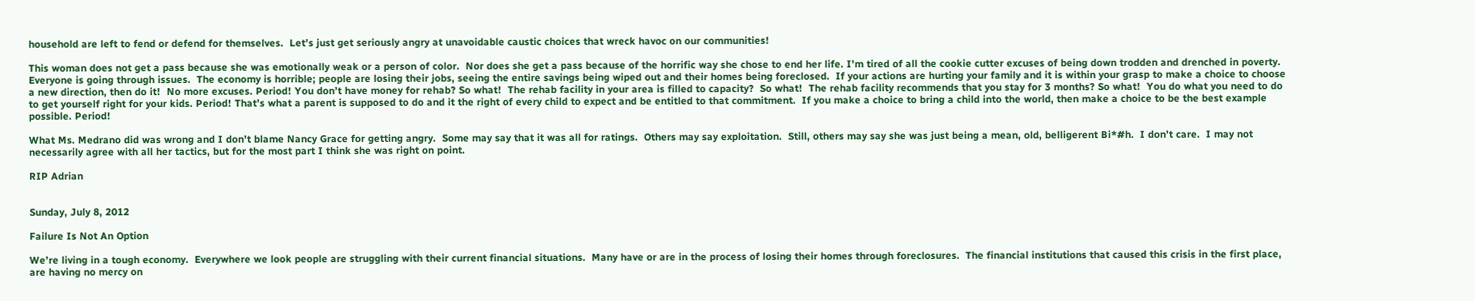household are left to fend or defend for themselves.  Let’s just get seriously angry at unavoidable caustic choices that wreck havoc on our communities!

This woman does not get a pass because she was emotionally weak or a person of color.  Nor does she get a pass because of the horrific way she chose to end her life. I’m tired of all the cookie cutter excuses of being down trodden and drenched in poverty.  Everyone is going through issues.  The economy is horrible; people are losing their jobs, seeing the entire savings being wiped out and their homes being foreclosed.  If your actions are hurting your family and it is within your grasp to make a choice to choose a new direction, then do it!  No more excuses. Period! You don’t have money for rehab? So what!  The rehab facility in your area is filled to capacity?  So what!  The rehab facility recommends that you stay for 3 months? So what!  You do what you need to do to get yourself right for your kids. Period! That’s what a parent is supposed to do and it the right of every child to expect and be entitled to that commitment.  If you make a choice to bring a child into the world, then make a choice to be the best example possible. Period!

What Ms. Medrano did was wrong and I don’t blame Nancy Grace for getting angry.  Some may say that it was all for ratings.  Others may say exploitation.  Still, others may say she was just being a mean, old, belligerent Bi*#h.  I don’t care.  I may not necessarily agree with all her tactics, but for the most part I think she was right on point.

RIP Adrian


Sunday, July 8, 2012

Failure Is Not An Option

We’re living in a tough economy.  Everywhere we look people are struggling with their current financial situations.  Many have or are in the process of losing their homes through foreclosures.  The financial institutions that caused this crisis in the first place, are having no mercy on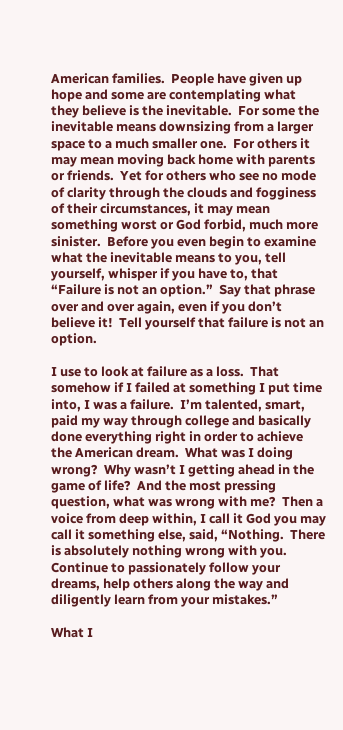American families.  People have given up hope and some are contemplating what they believe is the inevitable.  For some the inevitable means downsizing from a larger space to a much smaller one.  For others it may mean moving back home with parents or friends.  Yet for others who see no mode of clarity through the clouds and fogginess of their circumstances, it may mean something worst or God forbid, much more sinister.  Before you even begin to examine what the inevitable means to you, tell yourself, whisper if you have to, that “Failure is not an option.”  Say that phrase over and over again, even if you don’t believe it!  Tell yourself that failure is not an option.

I use to look at failure as a loss.  That somehow if I failed at something I put time into, I was a failure.  I’m talented, smart, paid my way through college and basically done everything right in order to achieve the American dream.  What was I doing wrong?  Why wasn’t I getting ahead in the game of life?  And the most pressing question, what was wrong with me?  Then a voice from deep within, I call it God you may call it something else, said, “Nothing.  There is absolutely nothing wrong with you.  Continue to passionately follow your dreams, help others along the way and diligently learn from your mistakes.”

What I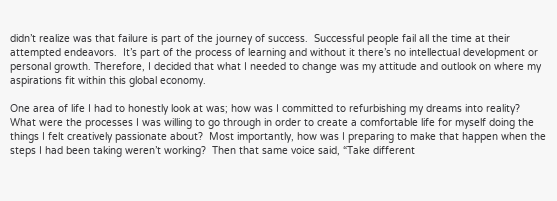didn’t realize was that failure is part of the journey of success.  Successful people fail all the time at their attempted endeavors.  It’s part of the process of learning and without it there’s no intellectual development or personal growth. Therefore, I decided that what I needed to change was my attitude and outlook on where my aspirations fit within this global economy.

One area of life I had to honestly look at was; how was I committed to refurbishing my dreams into reality?  What were the processes I was willing to go through in order to create a comfortable life for myself doing the things I felt creatively passionate about?  Most importantly, how was I preparing to make that happen when the steps I had been taking weren’t working?  Then that same voice said, “Take different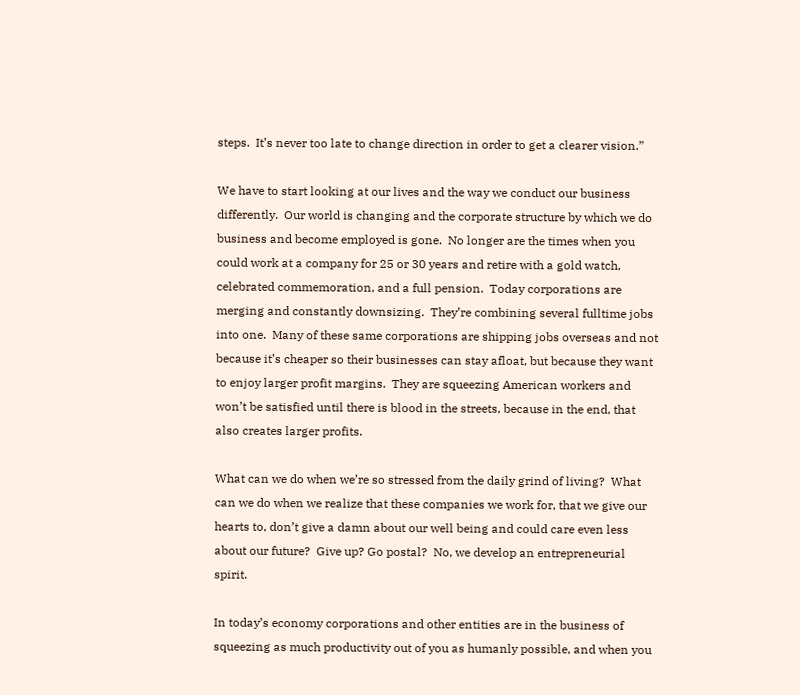steps.  It’s never too late to change direction in order to get a clearer vision.”

We have to start looking at our lives and the way we conduct our business differently.  Our world is changing and the corporate structure by which we do business and become employed is gone.  No longer are the times when you could work at a company for 25 or 30 years and retire with a gold watch, celebrated commemoration, and a full pension.  Today corporations are merging and constantly downsizing.  They’re combining several fulltime jobs into one.  Many of these same corporations are shipping jobs overseas and not because it’s cheaper so their businesses can stay afloat, but because they want to enjoy larger profit margins.  They are squeezing American workers and won’t be satisfied until there is blood in the streets, because in the end, that also creates larger profits.

What can we do when we’re so stressed from the daily grind of living?  What can we do when we realize that these companies we work for, that we give our hearts to, don’t give a damn about our well being and could care even less about our future?  Give up? Go postal?  No, we develop an entrepreneurial spirit.

In today’s economy corporations and other entities are in the business of squeezing as much productivity out of you as humanly possible, and when you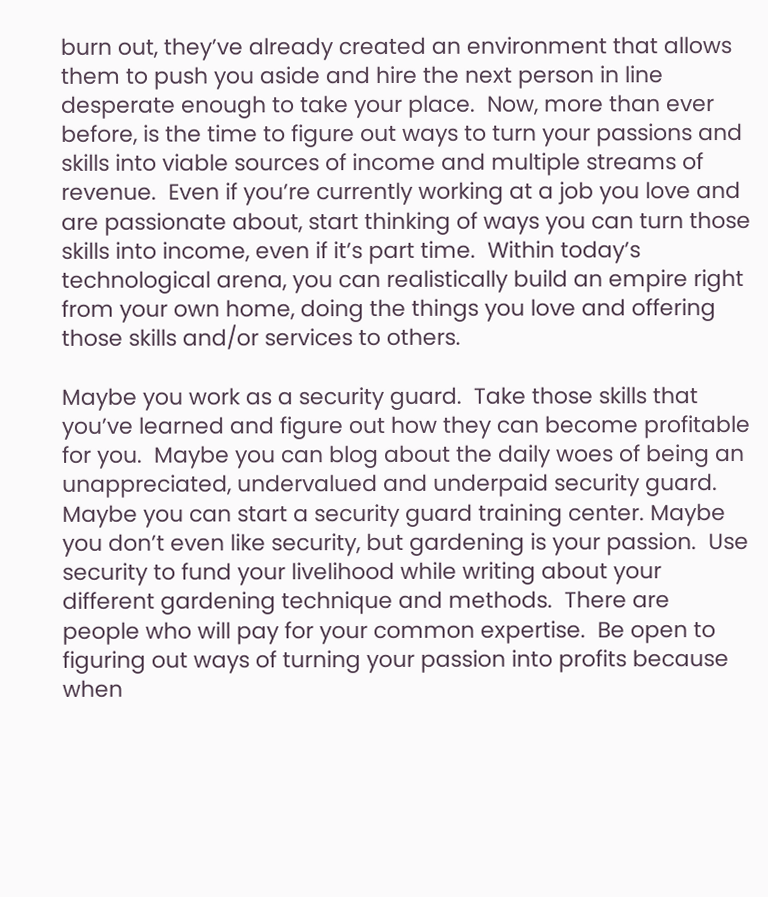burn out, they’ve already created an environment that allows them to push you aside and hire the next person in line desperate enough to take your place.  Now, more than ever before, is the time to figure out ways to turn your passions and skills into viable sources of income and multiple streams of revenue.  Even if you’re currently working at a job you love and are passionate about, start thinking of ways you can turn those skills into income, even if it’s part time.  Within today’s technological arena, you can realistically build an empire right from your own home, doing the things you love and offering those skills and/or services to others.

Maybe you work as a security guard.  Take those skills that you’ve learned and figure out how they can become profitable for you.  Maybe you can blog about the daily woes of being an unappreciated, undervalued and underpaid security guard. Maybe you can start a security guard training center. Maybe you don’t even like security, but gardening is your passion.  Use security to fund your livelihood while writing about your different gardening technique and methods.  There are people who will pay for your common expertise.  Be open to figuring out ways of turning your passion into profits because when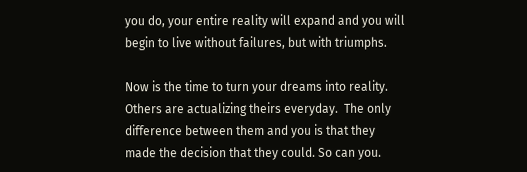you do, your entire reality will expand and you will begin to live without failures, but with triumphs.

Now is the time to turn your dreams into reality.  Others are actualizing theirs everyday.  The only difference between them and you is that they made the decision that they could. So can you.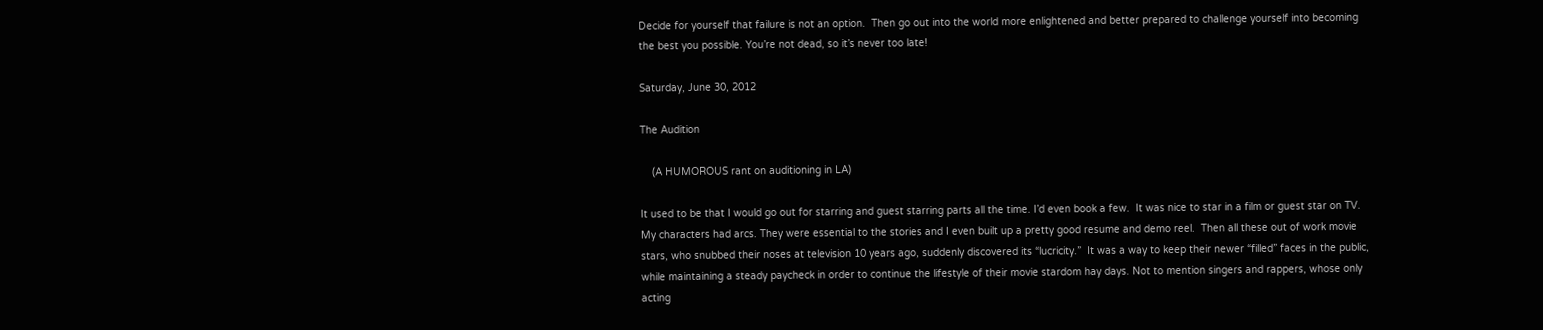Decide for yourself that failure is not an option.  Then go out into the world more enlightened and better prepared to challenge yourself into becoming the best you possible. You’re not dead, so it’s never too late!

Saturday, June 30, 2012

The Audition

    (A HUMOROUS rant on auditioning in LA)

It used to be that I would go out for starring and guest starring parts all the time. I’d even book a few.  It was nice to star in a film or guest star on TV.  My characters had arcs. They were essential to the stories and I even built up a pretty good resume and demo reel.  Then all these out of work movie stars, who snubbed their noses at television 10 years ago, suddenly discovered its “lucricity.”  It was a way to keep their newer “filled” faces in the public, while maintaining a steady paycheck in order to continue the lifestyle of their movie stardom hay days. Not to mention singers and rappers, whose only acting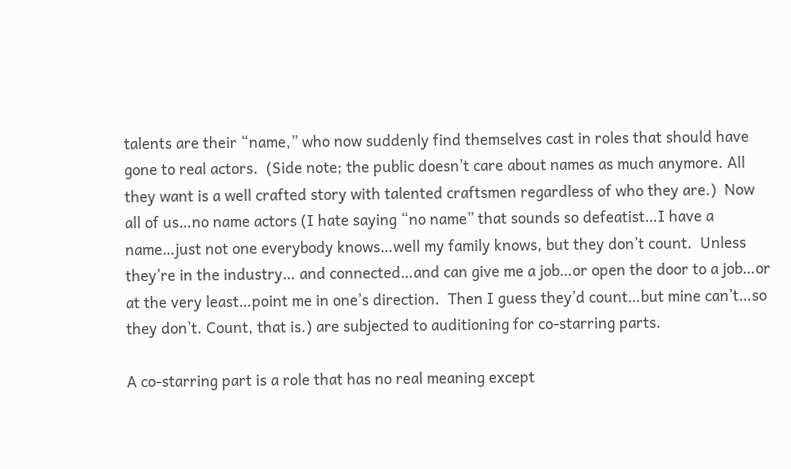talents are their “name,” who now suddenly find themselves cast in roles that should have gone to real actors.  (Side note; the public doesn’t care about names as much anymore. All they want is a well crafted story with talented craftsmen regardless of who they are.)  Now all of us…no name actors (I hate saying “no name” that sounds so defeatist…I have a name…just not one everybody knows…well my family knows, but they don’t count.  Unless they’re in the industry… and connected…and can give me a job…or open the door to a job…or at the very least…point me in one’s direction.  Then I guess they’d count…but mine can’t…so they don’t. Count, that is.) are subjected to auditioning for co-starring parts.

A co-starring part is a role that has no real meaning except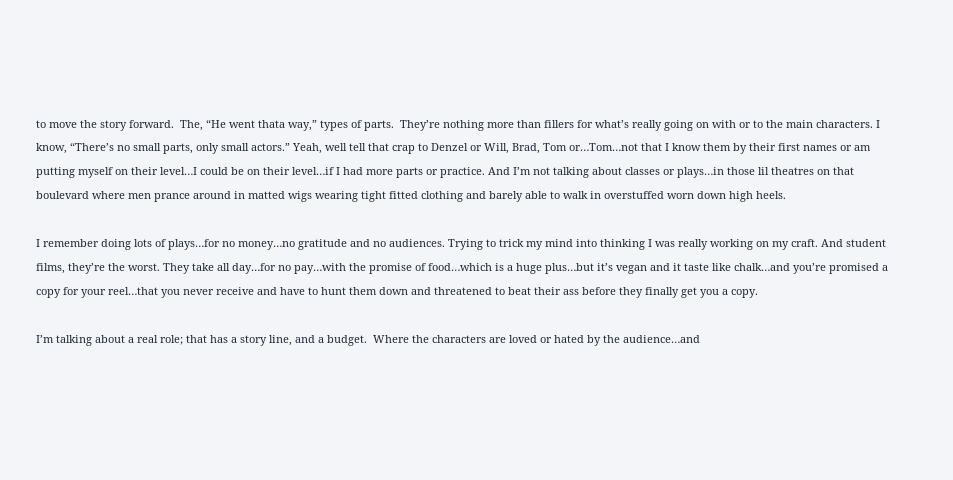to move the story forward.  The, “He went thata way,” types of parts.  They’re nothing more than fillers for what’s really going on with or to the main characters. I know, “There’s no small parts, only small actors.” Yeah, well tell that crap to Denzel or Will, Brad, Tom or…Tom…not that I know them by their first names or am putting myself on their level…I could be on their level…if I had more parts or practice. And I’m not talking about classes or plays…in those lil theatres on that boulevard where men prance around in matted wigs wearing tight fitted clothing and barely able to walk in overstuffed worn down high heels.

I remember doing lots of plays…for no money…no gratitude and no audiences. Trying to trick my mind into thinking I was really working on my craft. And student films, they’re the worst. They take all day…for no pay…with the promise of food…which is a huge plus…but it’s vegan and it taste like chalk…and you’re promised a copy for your reel…that you never receive and have to hunt them down and threatened to beat their ass before they finally get you a copy.

I’m talking about a real role; that has a story line, and a budget.  Where the characters are loved or hated by the audience…and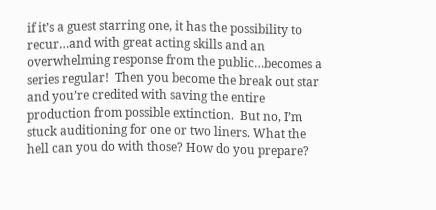if it’s a guest starring one, it has the possibility to recur…and with great acting skills and an overwhelming response from the public…becomes a series regular!  Then you become the break out star and you’re credited with saving the entire production from possible extinction.  But no, I’m stuck auditioning for one or two liners. What the hell can you do with those? How do you prepare?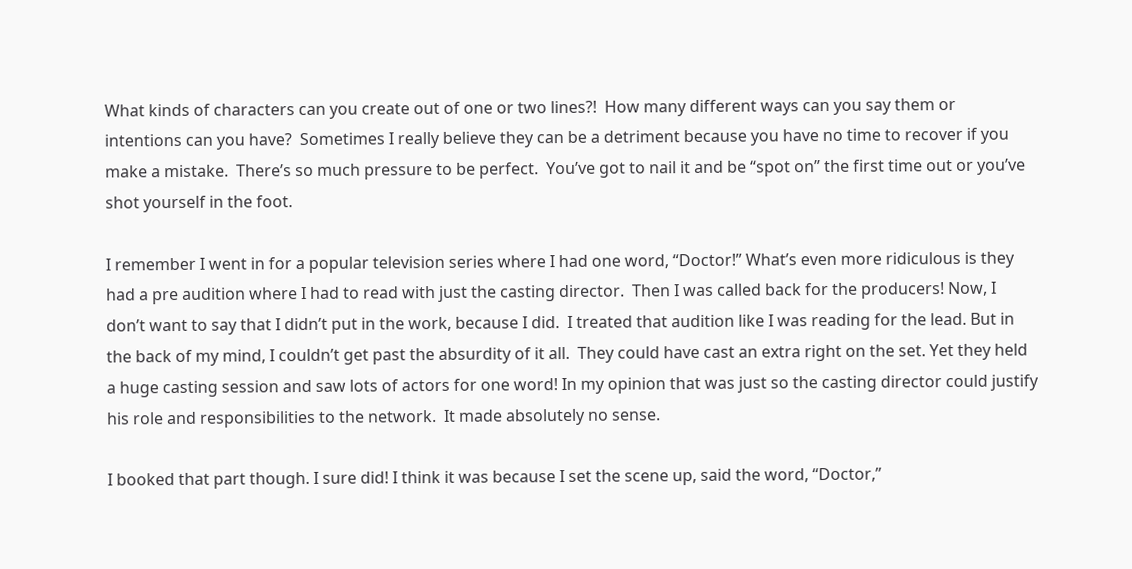What kinds of characters can you create out of one or two lines?!  How many different ways can you say them or intentions can you have?  Sometimes I really believe they can be a detriment because you have no time to recover if you make a mistake.  There’s so much pressure to be perfect.  You’ve got to nail it and be “spot on” the first time out or you’ve shot yourself in the foot.

I remember I went in for a popular television series where I had one word, “Doctor!” What’s even more ridiculous is they had a pre audition where I had to read with just the casting director.  Then I was called back for the producers! Now, I don’t want to say that I didn’t put in the work, because I did.  I treated that audition like I was reading for the lead. But in the back of my mind, I couldn’t get past the absurdity of it all.  They could have cast an extra right on the set. Yet they held a huge casting session and saw lots of actors for one word! In my opinion that was just so the casting director could justify his role and responsibilities to the network.  It made absolutely no sense.

I booked that part though. I sure did! I think it was because I set the scene up, said the word, “Doctor,”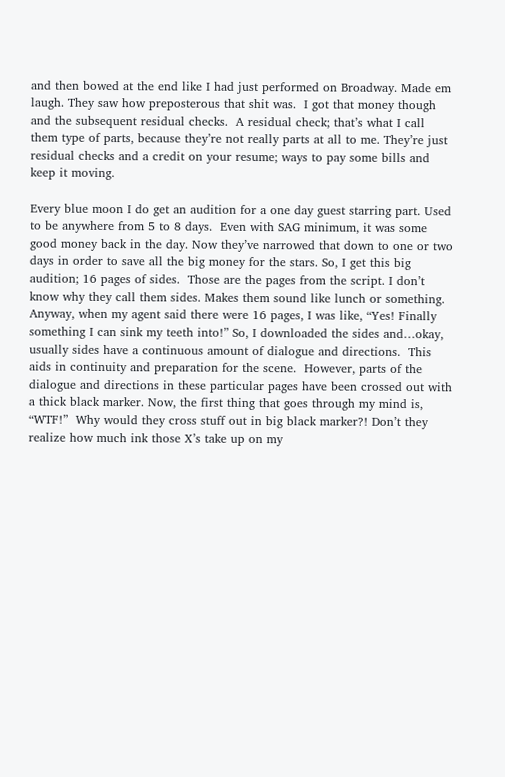and then bowed at the end like I had just performed on Broadway. Made em laugh. They saw how preposterous that shit was.  I got that money though and the subsequent residual checks.  A residual check; that’s what I call them type of parts, because they’re not really parts at all to me. They’re just residual checks and a credit on your resume; ways to pay some bills and keep it moving.

Every blue moon I do get an audition for a one day guest starring part. Used to be anywhere from 5 to 8 days.  Even with SAG minimum, it was some good money back in the day. Now they’ve narrowed that down to one or two days in order to save all the big money for the stars. So, I get this big audition; 16 pages of sides.  Those are the pages from the script. I don’t know why they call them sides. Makes them sound like lunch or something.  Anyway, when my agent said there were 16 pages, I was like, “Yes! Finally something I can sink my teeth into!” So, I downloaded the sides and…okay, usually sides have a continuous amount of dialogue and directions.  This aids in continuity and preparation for the scene.  However, parts of the dialogue and directions in these particular pages have been crossed out with a thick black marker. Now, the first thing that goes through my mind is, “WTF!”  Why would they cross stuff out in big black marker?! Don’t they realize how much ink those X’s take up on my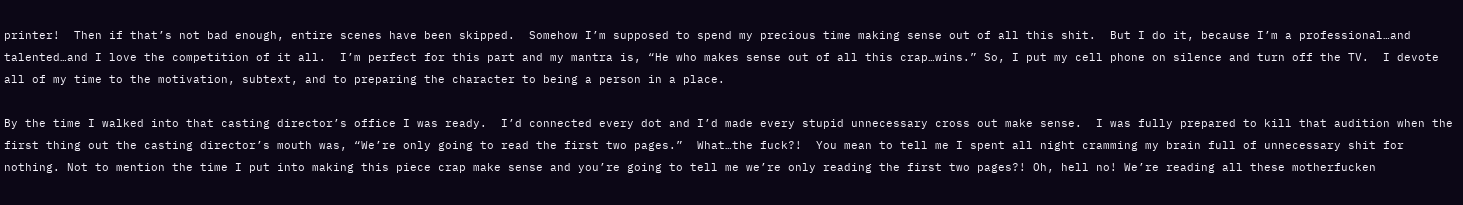printer!  Then if that’s not bad enough, entire scenes have been skipped.  Somehow I’m supposed to spend my precious time making sense out of all this shit.  But I do it, because I’m a professional…and talented…and I love the competition of it all.  I’m perfect for this part and my mantra is, “He who makes sense out of all this crap…wins.” So, I put my cell phone on silence and turn off the TV.  I devote all of my time to the motivation, subtext, and to preparing the character to being a person in a place.

By the time I walked into that casting director’s office I was ready.  I’d connected every dot and I’d made every stupid unnecessary cross out make sense.  I was fully prepared to kill that audition when the first thing out the casting director’s mouth was, “We’re only going to read the first two pages.”  What…the fuck?!  You mean to tell me I spent all night cramming my brain full of unnecessary shit for nothing. Not to mention the time I put into making this piece crap make sense and you’re going to tell me we’re only reading the first two pages?! Oh, hell no! We’re reading all these motherfucken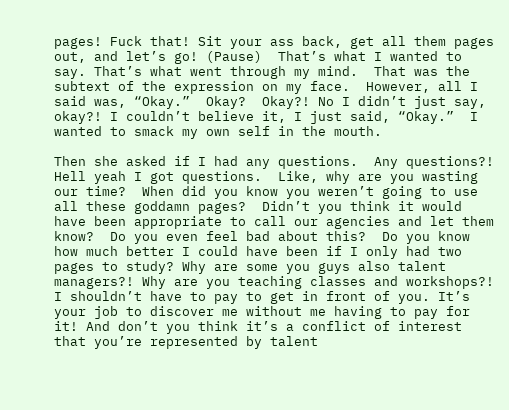pages! Fuck that! Sit your ass back, get all them pages out, and let’s go! (Pause)  That’s what I wanted to say. That’s what went through my mind.  That was the subtext of the expression on my face.  However, all I said was, “Okay.”  Okay?  Okay?! No I didn’t just say, okay?! I couldn’t believe it, I just said, “Okay.”  I wanted to smack my own self in the mouth.

Then she asked if I had any questions.  Any questions?!  Hell yeah I got questions.  Like, why are you wasting our time?  When did you know you weren’t going to use all these goddamn pages?  Didn’t you think it would have been appropriate to call our agencies and let them know?  Do you even feel bad about this?  Do you know how much better I could have been if I only had two pages to study? Why are some you guys also talent managers?! Why are you teaching classes and workshops?!  I shouldn’t have to pay to get in front of you. It’s your job to discover me without me having to pay for it! And don’t you think it’s a conflict of interest that you’re represented by talent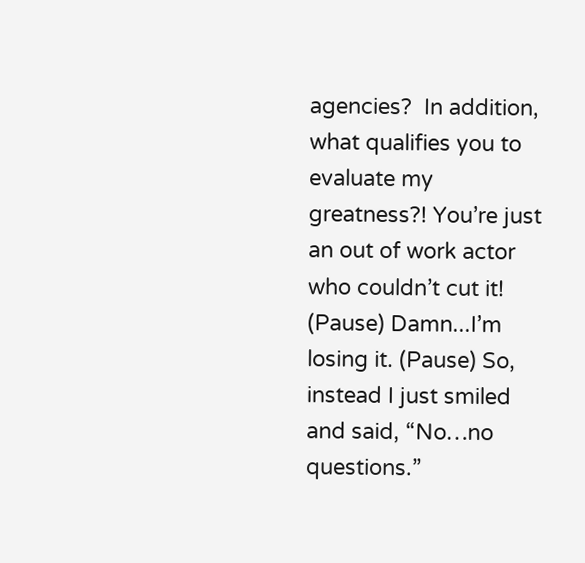agencies?  In addition, what qualifies you to evaluate my greatness?! You’re just an out of work actor who couldn’t cut it!  (Pause) Damn...I’m losing it. (Pause) So, instead I just smiled and said, “No…no questions.”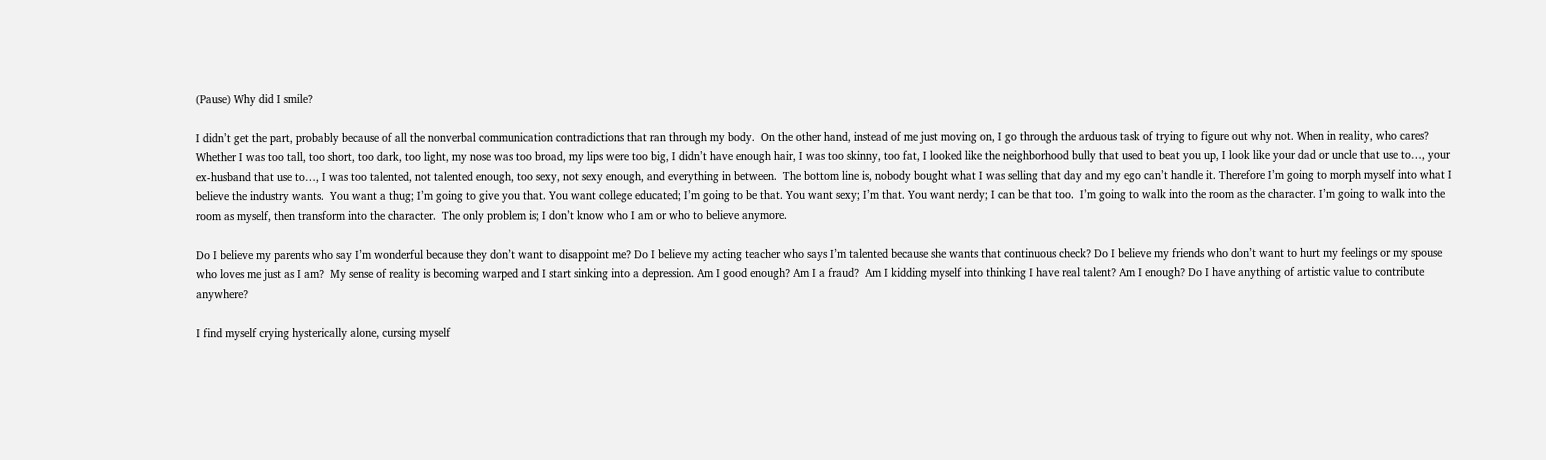(Pause) Why did I smile?

I didn’t get the part, probably because of all the nonverbal communication contradictions that ran through my body.  On the other hand, instead of me just moving on, I go through the arduous task of trying to figure out why not. When in reality, who cares?  Whether I was too tall, too short, too dark, too light, my nose was too broad, my lips were too big, I didn’t have enough hair, I was too skinny, too fat, I looked like the neighborhood bully that used to beat you up, I look like your dad or uncle that use to…, your ex-husband that use to…, I was too talented, not talented enough, too sexy, not sexy enough, and everything in between.  The bottom line is, nobody bought what I was selling that day and my ego can’t handle it. Therefore I’m going to morph myself into what I believe the industry wants.  You want a thug; I’m going to give you that. You want college educated; I’m going to be that. You want sexy; I’m that. You want nerdy; I can be that too.  I’m going to walk into the room as the character. I’m going to walk into the room as myself, then transform into the character.  The only problem is; I don’t know who I am or who to believe anymore.

Do I believe my parents who say I’m wonderful because they don’t want to disappoint me? Do I believe my acting teacher who says I’m talented because she wants that continuous check? Do I believe my friends who don’t want to hurt my feelings or my spouse who loves me just as I am?  My sense of reality is becoming warped and I start sinking into a depression. Am I good enough? Am I a fraud?  Am I kidding myself into thinking I have real talent? Am I enough? Do I have anything of artistic value to contribute anywhere?

I find myself crying hysterically alone, cursing myself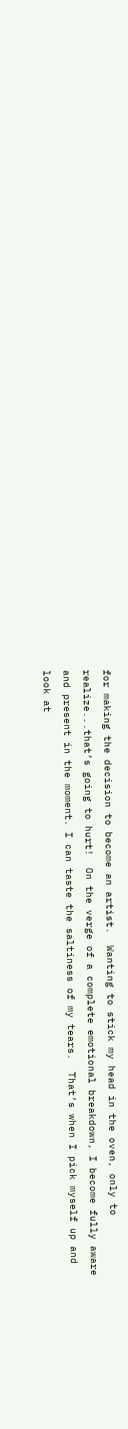for making the decision to become an artist.  Wanting to stick my head in the oven, only to realize...that’s going to hurt!  On the verge of a complete emotional breakdown, I become fully aware and present in the moment. I can taste the saltiness of my tears.  That’s when I pick myself up and look at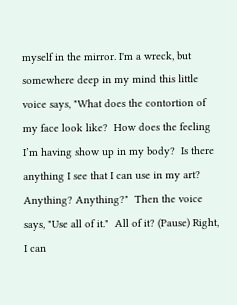myself in the mirror. I'm a wreck, but somewhere deep in my mind this little voice says, "What does the contortion of my face look like?  How does the feeling I’m having show up in my body?  Is there anything I see that I can use in my art? Anything? Anything?"  Then the voice says, "Use all of it."  All of it? (Pause) Right, I can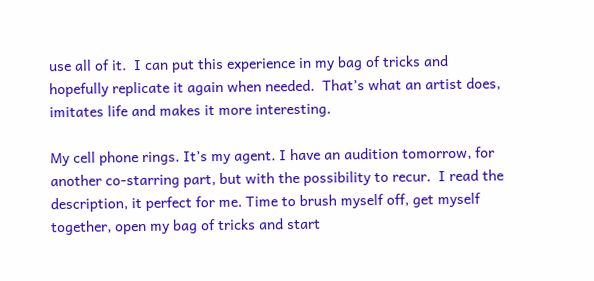use all of it.  I can put this experience in my bag of tricks and hopefully replicate it again when needed.  That’s what an artist does, imitates life and makes it more interesting.

My cell phone rings. It’s my agent. I have an audition tomorrow, for another co-starring part, but with the possibility to recur.  I read the description, it perfect for me. Time to brush myself off, get myself together, open my bag of tricks and start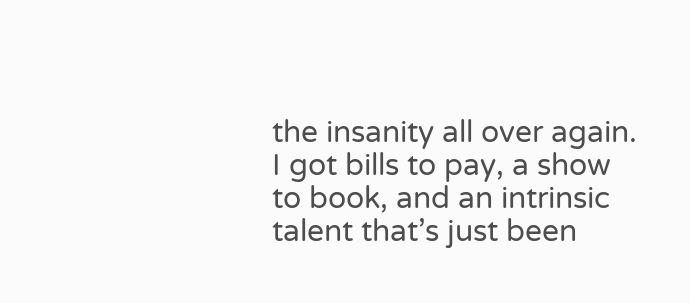the insanity all over again.  I got bills to pay, a show to book, and an intrinsic talent that’s just been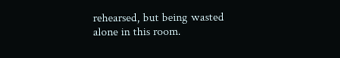rehearsed, but being wasted alone in this room.